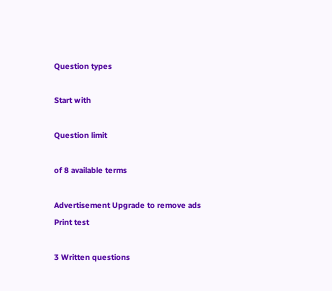Question types

Start with

Question limit

of 8 available terms

Advertisement Upgrade to remove ads
Print test

3 Written questions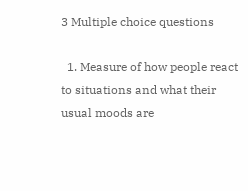3 Multiple choice questions

  1. Measure of how people react to situations and what their usual moods are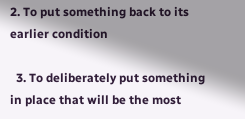2. To put something back to its earlier condition

  3. To deliberately put something in place that will be the most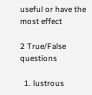useful or have the most effect

2 True/False questions

  1. lustrous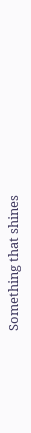Something that shines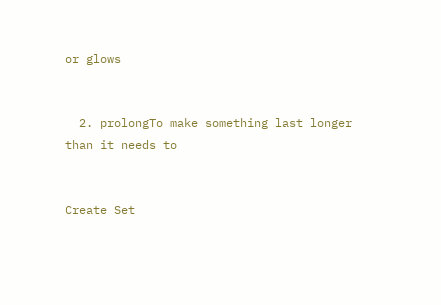or glows


  2. prolongTo make something last longer than it needs to


Create Set